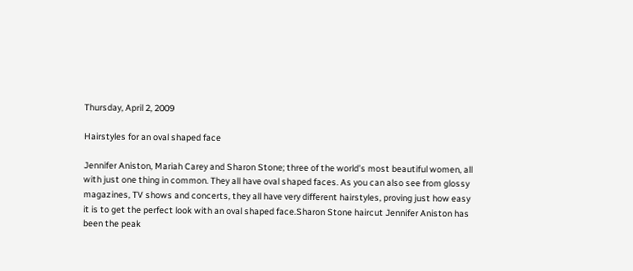Thursday, April 2, 2009

Hairstyles for an oval shaped face

Jennifer Aniston, Mariah Carey and Sharon Stone; three of the world’s most beautiful women, all with just one thing in common. They all have oval shaped faces. As you can also see from glossy magazines, TV shows and concerts, they all have very different hairstyles, proving just how easy it is to get the perfect look with an oval shaped face.Sharon Stone haircut Jennifer Aniston has been the peak